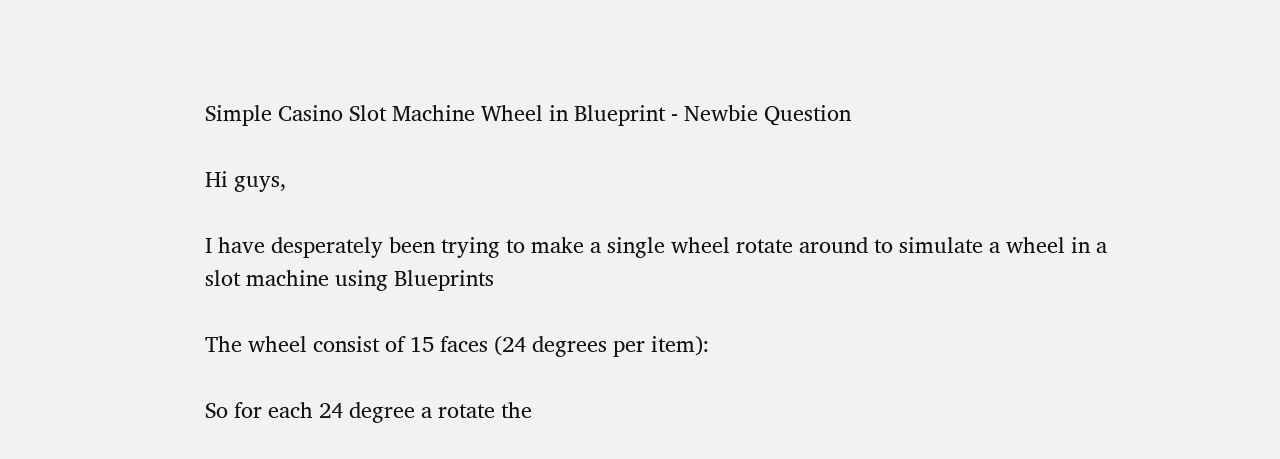Simple Casino Slot Machine Wheel in Blueprint - Newbie Question

Hi guys,

I have desperately been trying to make a single wheel rotate around to simulate a wheel in a slot machine using Blueprints

The wheel consist of 15 faces (24 degrees per item):

So for each 24 degree a rotate the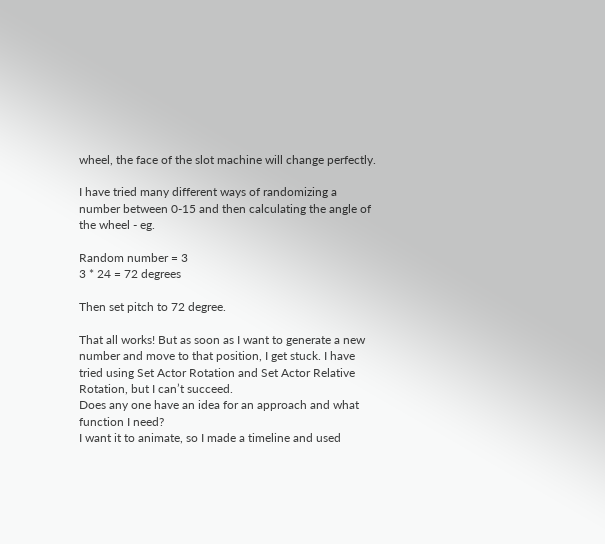wheel, the face of the slot machine will change perfectly.

I have tried many different ways of randomizing a number between 0-15 and then calculating the angle of the wheel - eg.

Random number = 3
3 * 24 = 72 degrees

Then set pitch to 72 degree.

That all works! But as soon as I want to generate a new number and move to that position, I get stuck. I have tried using Set Actor Rotation and Set Actor Relative Rotation, but I can’t succeed.
Does any one have an idea for an approach and what function I need?
I want it to animate, so I made a timeline and used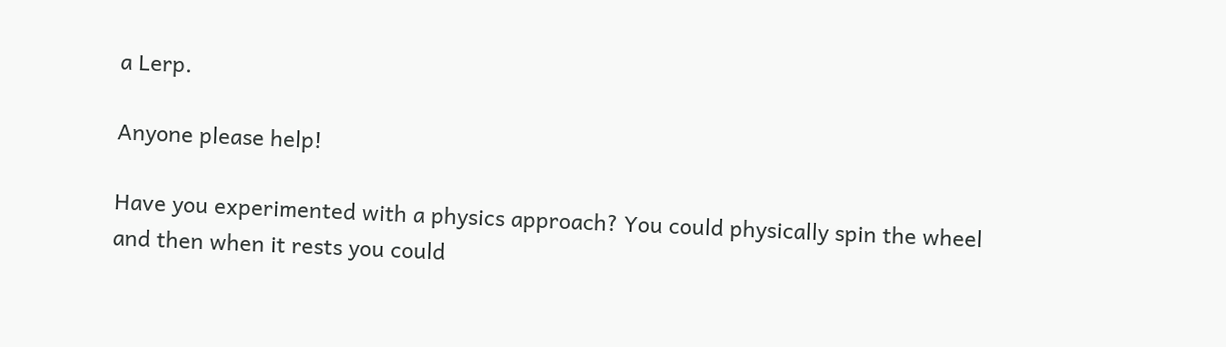a Lerp.

Anyone please help!

Have you experimented with a physics approach? You could physically spin the wheel and then when it rests you could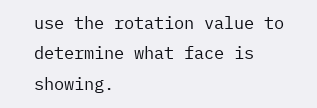use the rotation value to determine what face is showing.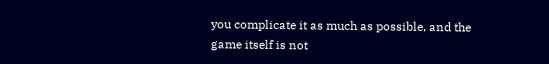you complicate it as much as possible, and the game itself is not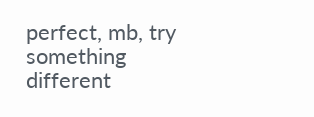perfect, mb, try something different